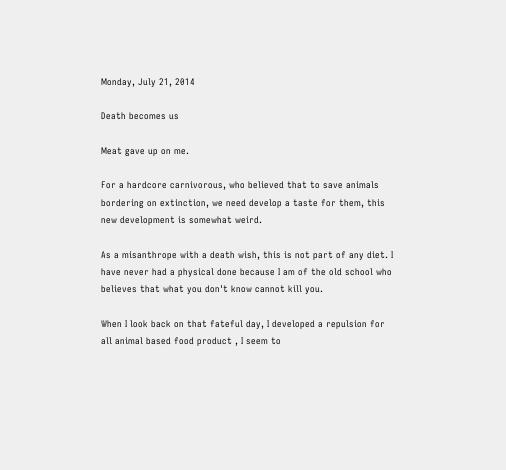Monday, July 21, 2014

Death becomes us

Meat gave up on me.

For a hardcore carnivorous, who believed that to save animals bordering on extinction, we need develop a taste for them, this new development is somewhat weird.

As a misanthrope with a death wish, this is not part of any diet. I have never had a physical done because I am of the old school who believes that what you don't know cannot kill you.

When I look back on that fateful day, I developed a repulsion for all animal based food product , I seem to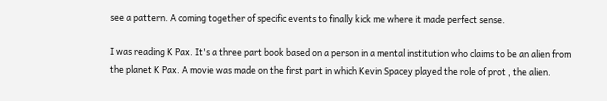see a pattern. A coming together of specific events to finally kick me where it made perfect sense.

I was reading K Pax. It's a three part book based on a person in a mental institution who claims to be an alien from the planet K Pax. A movie was made on the first part in which Kevin Spacey played the role of prot , the alien.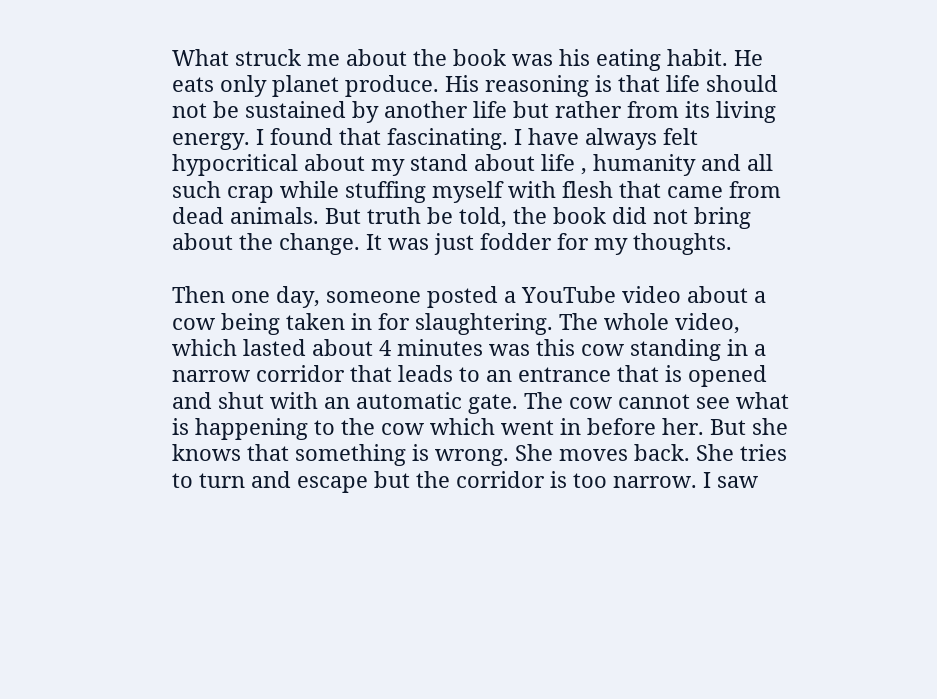What struck me about the book was his eating habit. He eats only planet produce. His reasoning is that life should not be sustained by another life but rather from its living energy. I found that fascinating. I have always felt hypocritical about my stand about life , humanity and all such crap while stuffing myself with flesh that came from dead animals. But truth be told, the book did not bring about the change. It was just fodder for my thoughts.

Then one day, someone posted a YouTube video about a cow being taken in for slaughtering. The whole video, which lasted about 4 minutes was this cow standing in a narrow corridor that leads to an entrance that is opened and shut with an automatic gate. The cow cannot see what is happening to the cow which went in before her. But she knows that something is wrong. She moves back. She tries to turn and escape but the corridor is too narrow. I saw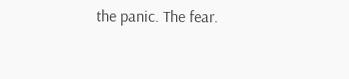the panic. The fear.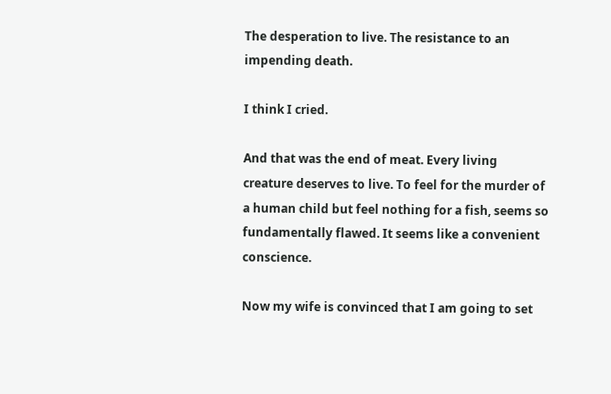The desperation to live. The resistance to an impending death.

I think I cried.

And that was the end of meat. Every living creature deserves to live. To feel for the murder of a human child but feel nothing for a fish, seems so fundamentally flawed. It seems like a convenient conscience.

Now my wife is convinced that I am going to set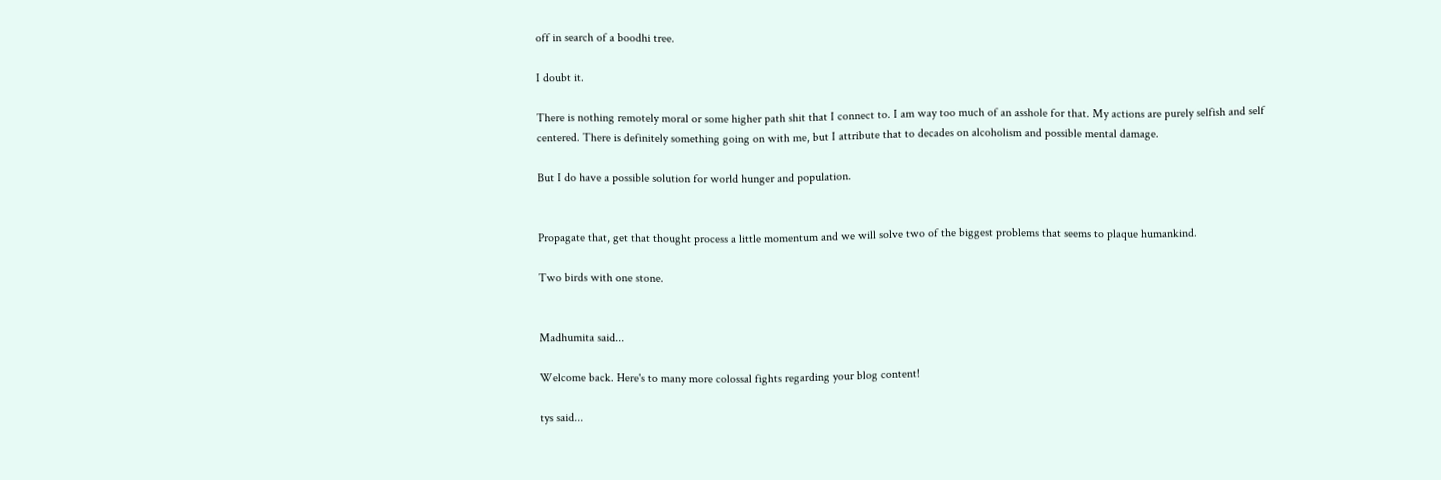off in search of a boodhi tree.

I doubt it.

There is nothing remotely moral or some higher path shit that I connect to. I am way too much of an asshole for that. My actions are purely selfish and self centered. There is definitely something going on with me, but I attribute that to decades on alcoholism and possible mental damage.

But I do have a possible solution for world hunger and population.


Propagate that, get that thought process a little momentum and we will solve two of the biggest problems that seems to plaque humankind.

Two birds with one stone.


Madhumita said...

Welcome back. Here's to many more colossal fights regarding your blog content!

tys said...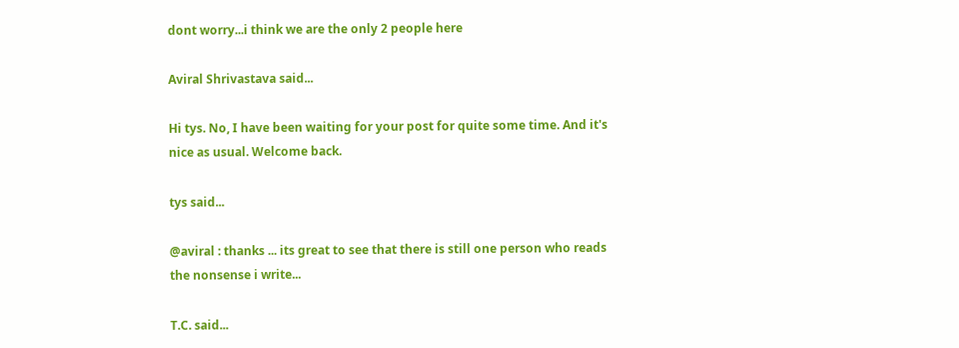dont worry...i think we are the only 2 people here

Aviral Shrivastava said...

Hi tys. No, I have been waiting for your post for quite some time. And it's nice as usual. Welcome back.

tys said...

@aviral : thanks ... its great to see that there is still one person who reads the nonsense i write...

T.C. said...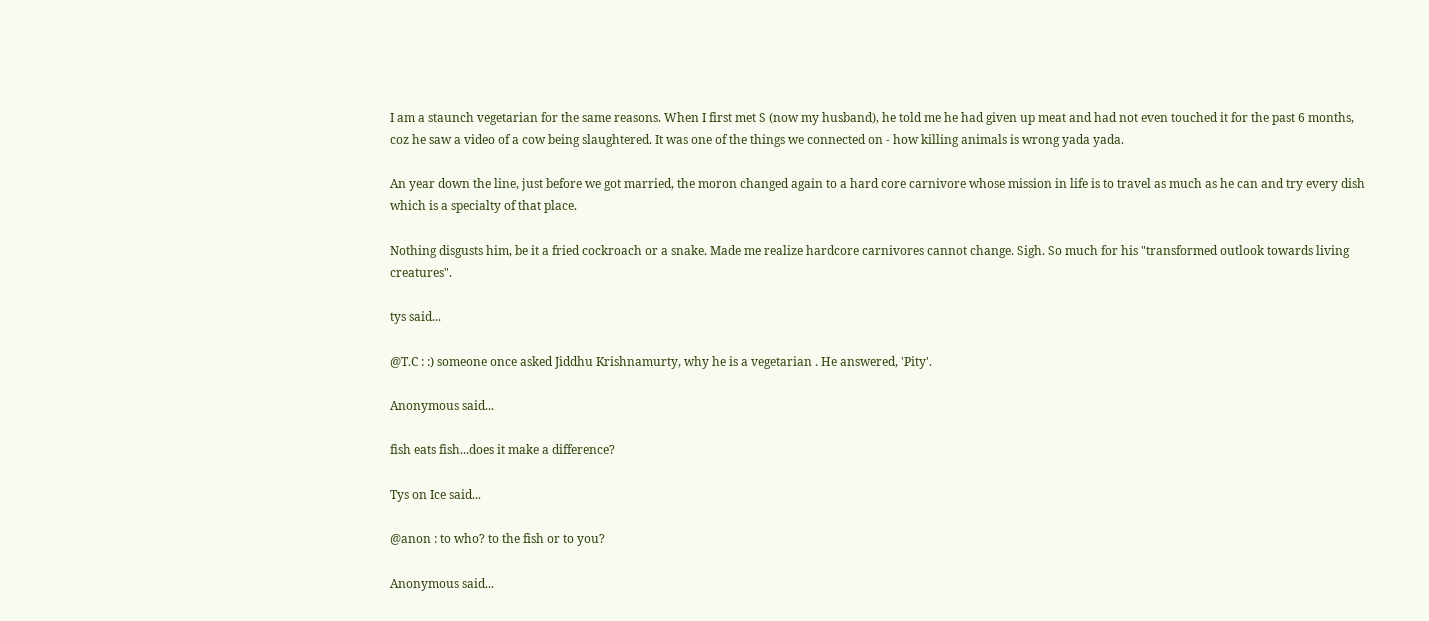I am a staunch vegetarian for the same reasons. When I first met S (now my husband), he told me he had given up meat and had not even touched it for the past 6 months, coz he saw a video of a cow being slaughtered. It was one of the things we connected on - how killing animals is wrong yada yada.

An year down the line, just before we got married, the moron changed again to a hard core carnivore whose mission in life is to travel as much as he can and try every dish which is a specialty of that place.

Nothing disgusts him, be it a fried cockroach or a snake. Made me realize hardcore carnivores cannot change. Sigh. So much for his "transformed outlook towards living creatures".

tys said...

@T.C : :) someone once asked Jiddhu Krishnamurty, why he is a vegetarian . He answered, 'Pity'.

Anonymous said...

fish eats fish...does it make a difference?

Tys on Ice said...

@anon : to who? to the fish or to you?

Anonymous said...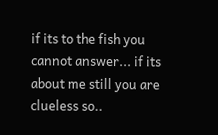if its to the fish you cannot answer... if its about me still you are clueless so..